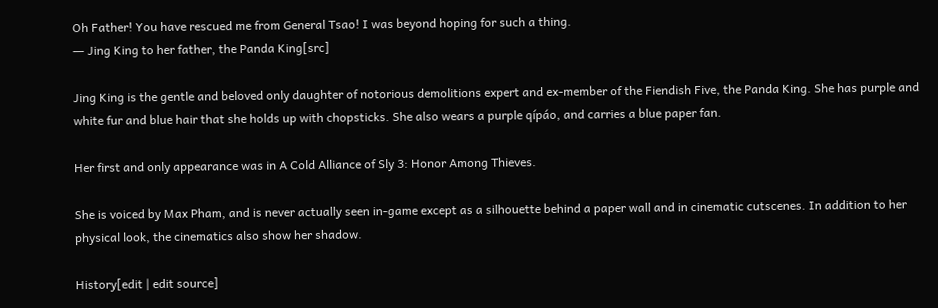Oh Father! You have rescued me from General Tsao! I was beyond hoping for such a thing.
― Jing King to her father, the Panda King[src]

Jing King is the gentle and beloved only daughter of notorious demolitions expert and ex-member of the Fiendish Five, the Panda King. She has purple and white fur and blue hair that she holds up with chopsticks. She also wears a purple qípáo, and carries a blue paper fan.

Her first and only appearance was in A Cold Alliance of Sly 3: Honor Among Thieves.

She is voiced by Max Pham, and is never actually seen in-game except as a silhouette behind a paper wall and in cinematic cutscenes. In addition to her physical look, the cinematics also show her shadow.

History[edit | edit source]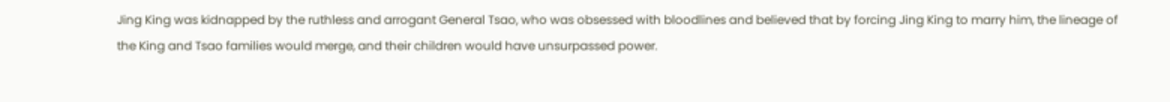Jing King was kidnapped by the ruthless and arrogant General Tsao, who was obsessed with bloodlines and believed that by forcing Jing King to marry him, the lineage of the King and Tsao families would merge, and their children would have unsurpassed power.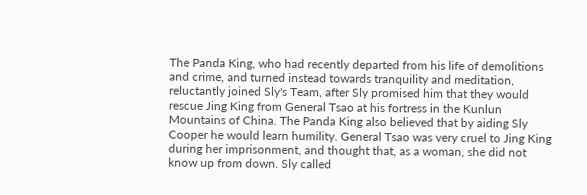The Panda King, who had recently departed from his life of demolitions and crime, and turned instead towards tranquility and meditation, reluctantly joined Sly's Team, after Sly promised him that they would rescue Jing King from General Tsao at his fortress in the Kunlun Mountains of China. The Panda King also believed that by aiding Sly Cooper he would learn humility. General Tsao was very cruel to Jing King during her imprisonment, and thought that, as a woman, she did not know up from down. Sly called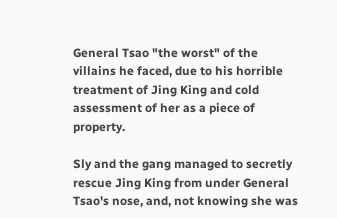General Tsao "the worst" of the villains he faced, due to his horrible treatment of Jing King and cold assessment of her as a piece of property.

Sly and the gang managed to secretly rescue Jing King from under General Tsao's nose, and, not knowing she was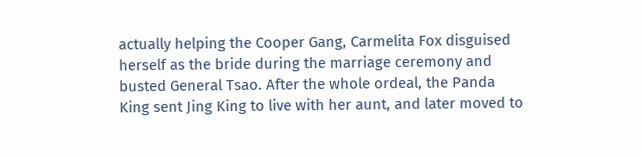actually helping the Cooper Gang, Carmelita Fox disguised herself as the bride during the marriage ceremony and busted General Tsao. After the whole ordeal, the Panda King sent Jing King to live with her aunt, and later moved to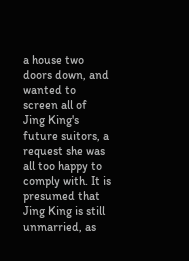a house two doors down, and wanted to screen all of Jing King's future suitors, a request she was all too happy to comply with. It is presumed that Jing King is still unmarried, as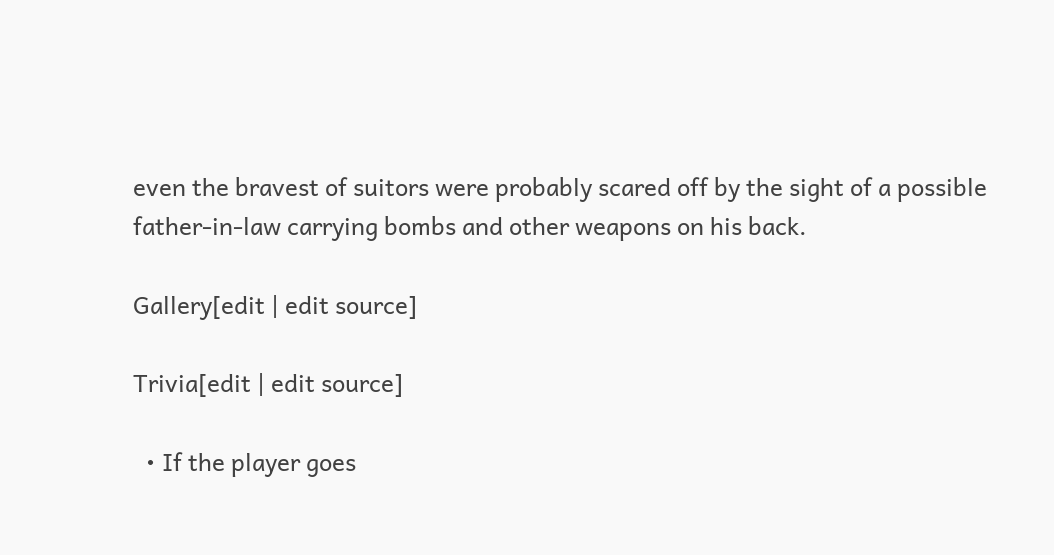even the bravest of suitors were probably scared off by the sight of a possible father-in-law carrying bombs and other weapons on his back.

Gallery[edit | edit source]

Trivia[edit | edit source]

  • If the player goes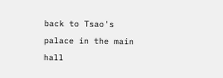back to Tsao's palace in the main hall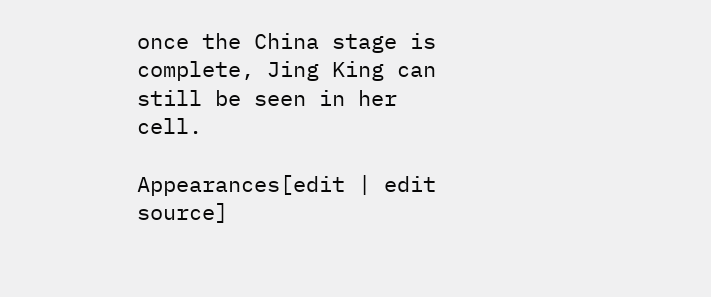once the China stage is complete, Jing King can still be seen in her cell.

Appearances[edit | edit source]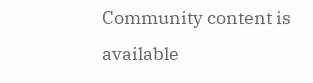Community content is available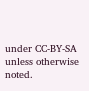under CC-BY-SA unless otherwise noted.